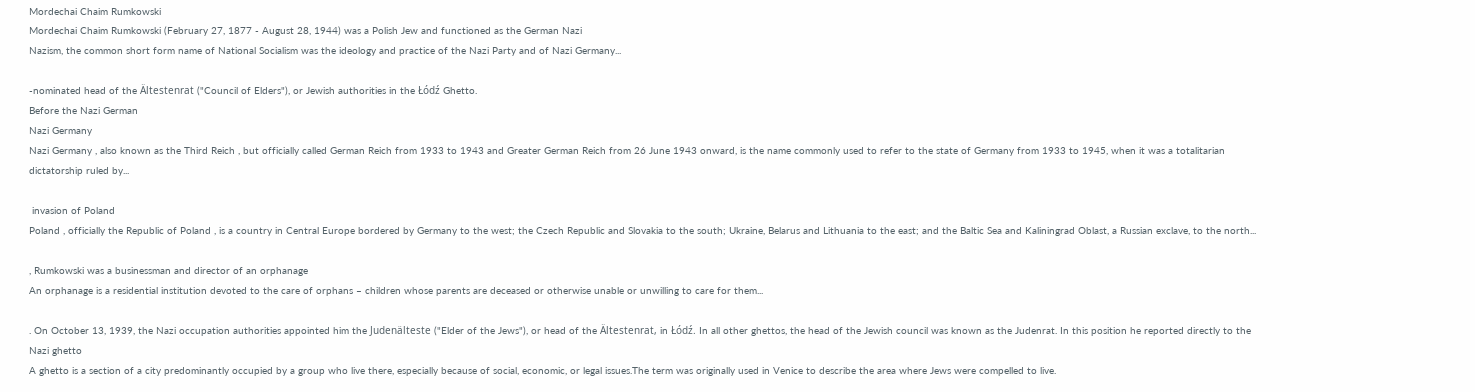Mordechai Chaim Rumkowski
Mordechai Chaim Rumkowski (February 27, 1877 - August 28, 1944) was a Polish Jew and functioned as the German Nazi
Nazism, the common short form name of National Socialism was the ideology and practice of the Nazi Party and of Nazi Germany...

-nominated head of the Ältestenrat ("Council of Elders"), or Jewish authorities in the Łódź Ghetto.
Before the Nazi German
Nazi Germany
Nazi Germany , also known as the Third Reich , but officially called German Reich from 1933 to 1943 and Greater German Reich from 26 June 1943 onward, is the name commonly used to refer to the state of Germany from 1933 to 1945, when it was a totalitarian dictatorship ruled by...

 invasion of Poland
Poland , officially the Republic of Poland , is a country in Central Europe bordered by Germany to the west; the Czech Republic and Slovakia to the south; Ukraine, Belarus and Lithuania to the east; and the Baltic Sea and Kaliningrad Oblast, a Russian exclave, to the north...

, Rumkowski was a businessman and director of an orphanage
An orphanage is a residential institution devoted to the care of orphans – children whose parents are deceased or otherwise unable or unwilling to care for them...

. On October 13, 1939, the Nazi occupation authorities appointed him the Judenälteste ("Elder of the Jews"), or head of the Ältestenrat, in Łódź. In all other ghettos, the head of the Jewish council was known as the Judenrat. In this position he reported directly to the Nazi ghetto
A ghetto is a section of a city predominantly occupied by a group who live there, especially because of social, economic, or legal issues.The term was originally used in Venice to describe the area where Jews were compelled to live.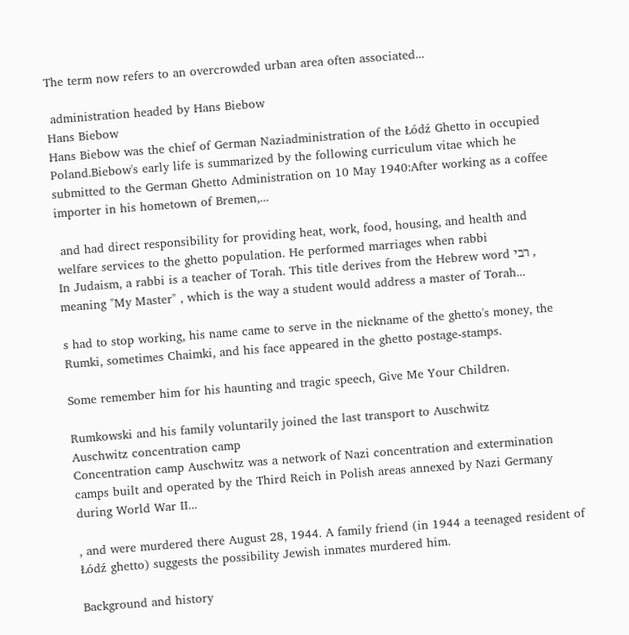The term now refers to an overcrowded urban area often associated...

 administration headed by Hans Biebow
Hans Biebow
Hans Biebow was the chief of German Naziadministration of the Łódź Ghetto in occupied Poland.Biebow's early life is summarized by the following curriculum vitae which he submitted to the German Ghetto Administration on 10 May 1940:After working as a coffee importer in his hometown of Bremen,...

 and had direct responsibility for providing heat, work, food, housing, and health and welfare services to the ghetto population. He performed marriages when rabbi
In Judaism, a rabbi is a teacher of Torah. This title derives from the Hebrew word רבי , meaning "My Master" , which is the way a student would address a master of Torah...

s had to stop working, his name came to serve in the nickname of the ghetto's money, the Rumki, sometimes Chaimki, and his face appeared in the ghetto postage-stamps.

Some remember him for his haunting and tragic speech, Give Me Your Children.

Rumkowski and his family voluntarily joined the last transport to Auschwitz
Auschwitz concentration camp
Concentration camp Auschwitz was a network of Nazi concentration and extermination camps built and operated by the Third Reich in Polish areas annexed by Nazi Germany during World War II...

, and were murdered there August 28, 1944. A family friend (in 1944 a teenaged resident of Łódź ghetto) suggests the possibility Jewish inmates murdered him.

Background and history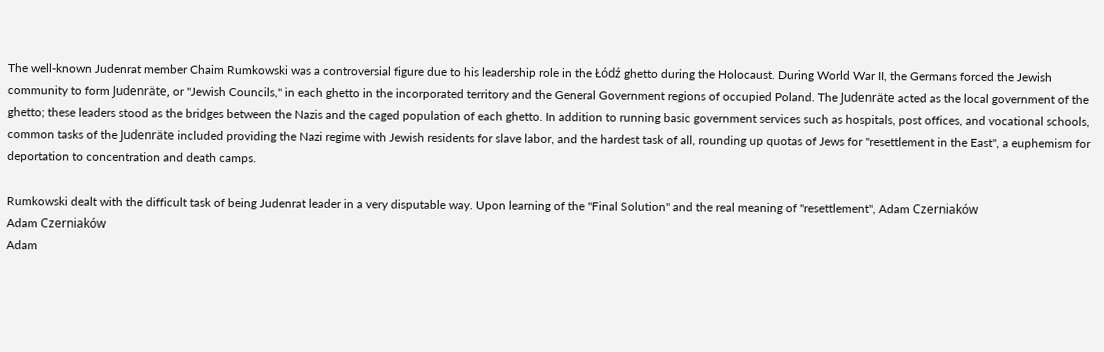The well-known Judenrat member Chaim Rumkowski was a controversial figure due to his leadership role in the Łódź ghetto during the Holocaust. During World War II, the Germans forced the Jewish community to form Judenräte, or "Jewish Councils," in each ghetto in the incorporated territory and the General Government regions of occupied Poland. The Judenräte acted as the local government of the ghetto; these leaders stood as the bridges between the Nazis and the caged population of each ghetto. In addition to running basic government services such as hospitals, post offices, and vocational schools, common tasks of the Judenräte included providing the Nazi regime with Jewish residents for slave labor, and the hardest task of all, rounding up quotas of Jews for "resettlement in the East", a euphemism for deportation to concentration and death camps.

Rumkowski dealt with the difficult task of being Judenrat leader in a very disputable way. Upon learning of the "Final Solution" and the real meaning of "resettlement", Adam Czerniaków
Adam Czerniaków
Adam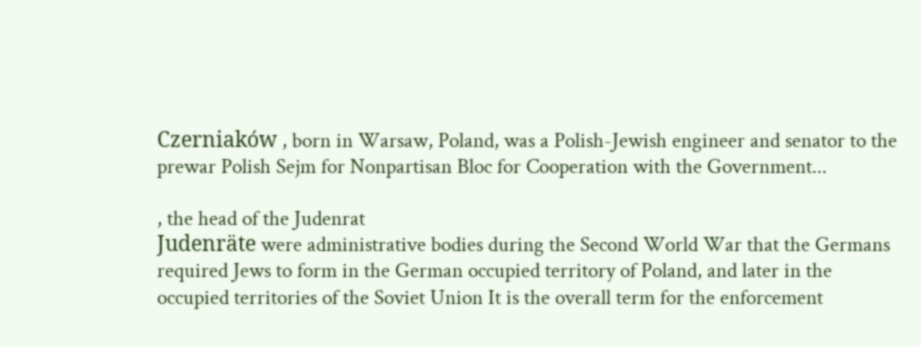Czerniaków , born in Warsaw, Poland, was a Polish-Jewish engineer and senator to the prewar Polish Sejm for Nonpartisan Bloc for Cooperation with the Government...

, the head of the Judenrat
Judenräte were administrative bodies during the Second World War that the Germans required Jews to form in the German occupied territory of Poland, and later in the occupied territories of the Soviet Union It is the overall term for the enforcement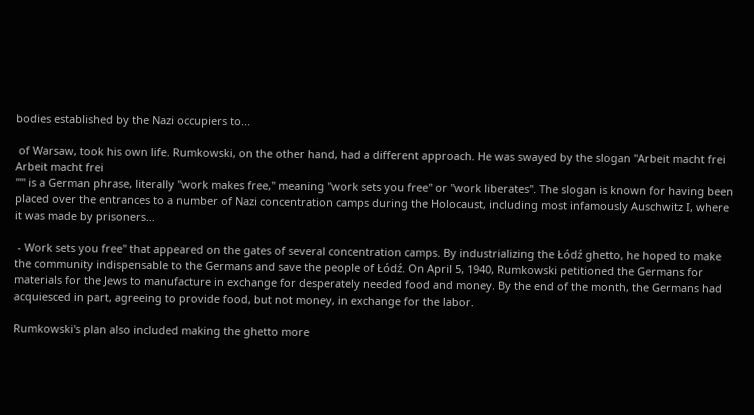bodies established by the Nazi occupiers to...

 of Warsaw, took his own life. Rumkowski, on the other hand, had a different approach. He was swayed by the slogan "Arbeit macht frei
Arbeit macht frei
"'" is a German phrase, literally "work makes free," meaning "work sets you free" or "work liberates". The slogan is known for having been placed over the entrances to a number of Nazi concentration camps during the Holocaust, including most infamously Auschwitz I, where it was made by prisoners...

 - Work sets you free" that appeared on the gates of several concentration camps. By industrializing the Łódź ghetto, he hoped to make the community indispensable to the Germans and save the people of Łódź. On April 5, 1940, Rumkowski petitioned the Germans for materials for the Jews to manufacture in exchange for desperately needed food and money. By the end of the month, the Germans had acquiesced in part, agreeing to provide food, but not money, in exchange for the labor.

Rumkowski's plan also included making the ghetto more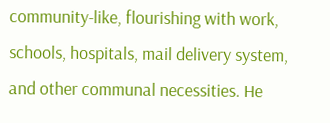community-like, flourishing with work, schools, hospitals, mail delivery system, and other communal necessities. He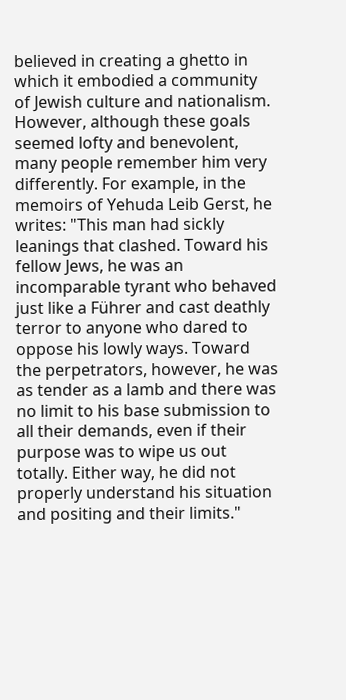believed in creating a ghetto in which it embodied a community of Jewish culture and nationalism. However, although these goals seemed lofty and benevolent, many people remember him very differently. For example, in the memoirs of Yehuda Leib Gerst, he writes: "This man had sickly leanings that clashed. Toward his fellow Jews, he was an incomparable tyrant who behaved just like a Führer and cast deathly terror to anyone who dared to oppose his lowly ways. Toward the perpetrators, however, he was as tender as a lamb and there was no limit to his base submission to all their demands, even if their purpose was to wipe us out totally. Either way, he did not properly understand his situation and positing and their limits."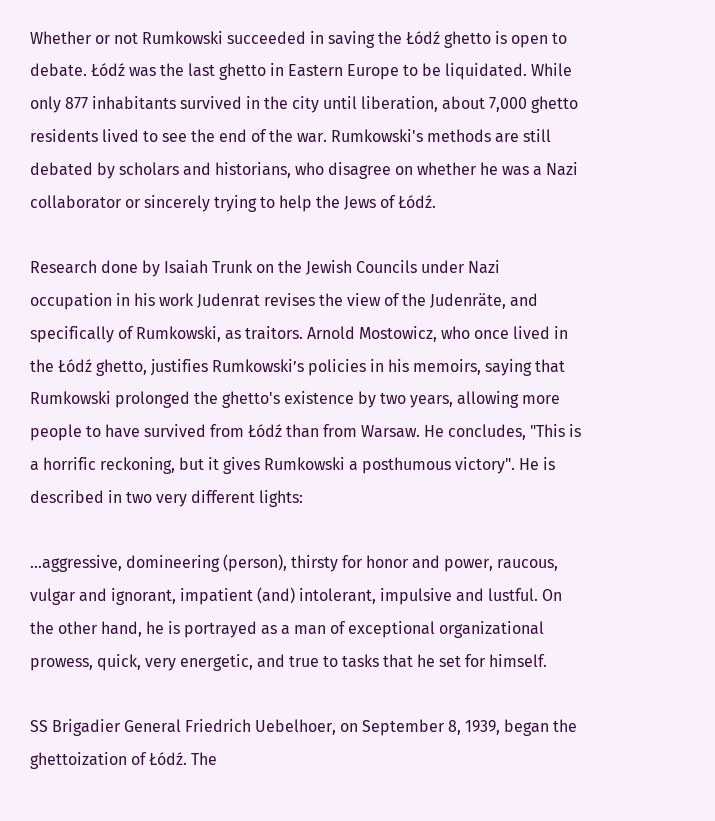Whether or not Rumkowski succeeded in saving the Łódź ghetto is open to debate. Łódź was the last ghetto in Eastern Europe to be liquidated. While only 877 inhabitants survived in the city until liberation, about 7,000 ghetto residents lived to see the end of the war. Rumkowski's methods are still debated by scholars and historians, who disagree on whether he was a Nazi collaborator or sincerely trying to help the Jews of Łódź.

Research done by Isaiah Trunk on the Jewish Councils under Nazi occupation in his work Judenrat revises the view of the Judenräte, and specifically of Rumkowski, as traitors. Arnold Mostowicz, who once lived in the Łódź ghetto, justifies Rumkowski’s policies in his memoirs, saying that Rumkowski prolonged the ghetto's existence by two years, allowing more people to have survived from Łódź than from Warsaw. He concludes, "This is a horrific reckoning, but it gives Rumkowski a posthumous victory". He is described in two very different lights:

...aggressive, domineering (person), thirsty for honor and power, raucous, vulgar and ignorant, impatient (and) intolerant, impulsive and lustful. On the other hand, he is portrayed as a man of exceptional organizational prowess, quick, very energetic, and true to tasks that he set for himself.

SS Brigadier General Friedrich Uebelhoer, on September 8, 1939, began the ghettoization of Łódź. The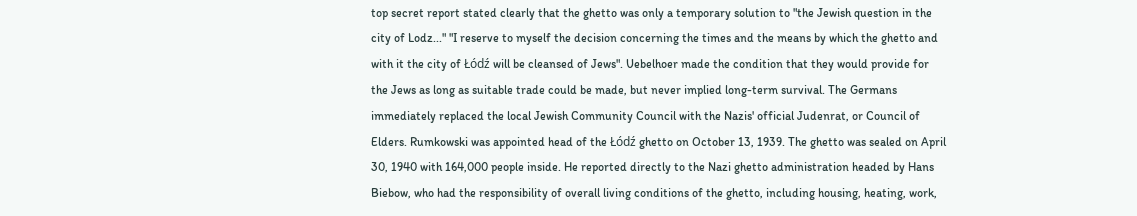top secret report stated clearly that the ghetto was only a temporary solution to "the Jewish question in the city of Lodz..." "I reserve to myself the decision concerning the times and the means by which the ghetto and with it the city of Łódź will be cleansed of Jews". Uebelhoer made the condition that they would provide for the Jews as long as suitable trade could be made, but never implied long-term survival. The Germans immediately replaced the local Jewish Community Council with the Nazis' official Judenrat, or Council of Elders. Rumkowski was appointed head of the Łódź ghetto on October 13, 1939. The ghetto was sealed on April 30, 1940 with 164,000 people inside. He reported directly to the Nazi ghetto administration headed by Hans Biebow, who had the responsibility of overall living conditions of the ghetto, including housing, heating, work,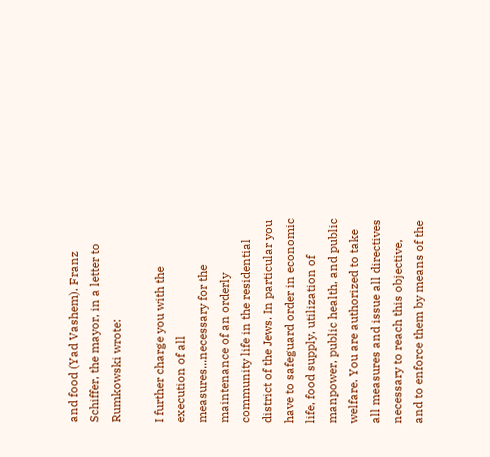and food (Yad Vashem). Franz Schiffer, the mayor, in a letter to Rumkowski wrote:

I further charge you with the execution of all measures...necessary for the maintenance of an orderly community life in the residential district of the Jews. In particular you have to safeguard order in economic life, food supply, utilization of manpower, public health, and public welfare. You are authorized to take all measures and issue all directives necessary to reach this objective, and to enforce them by means of the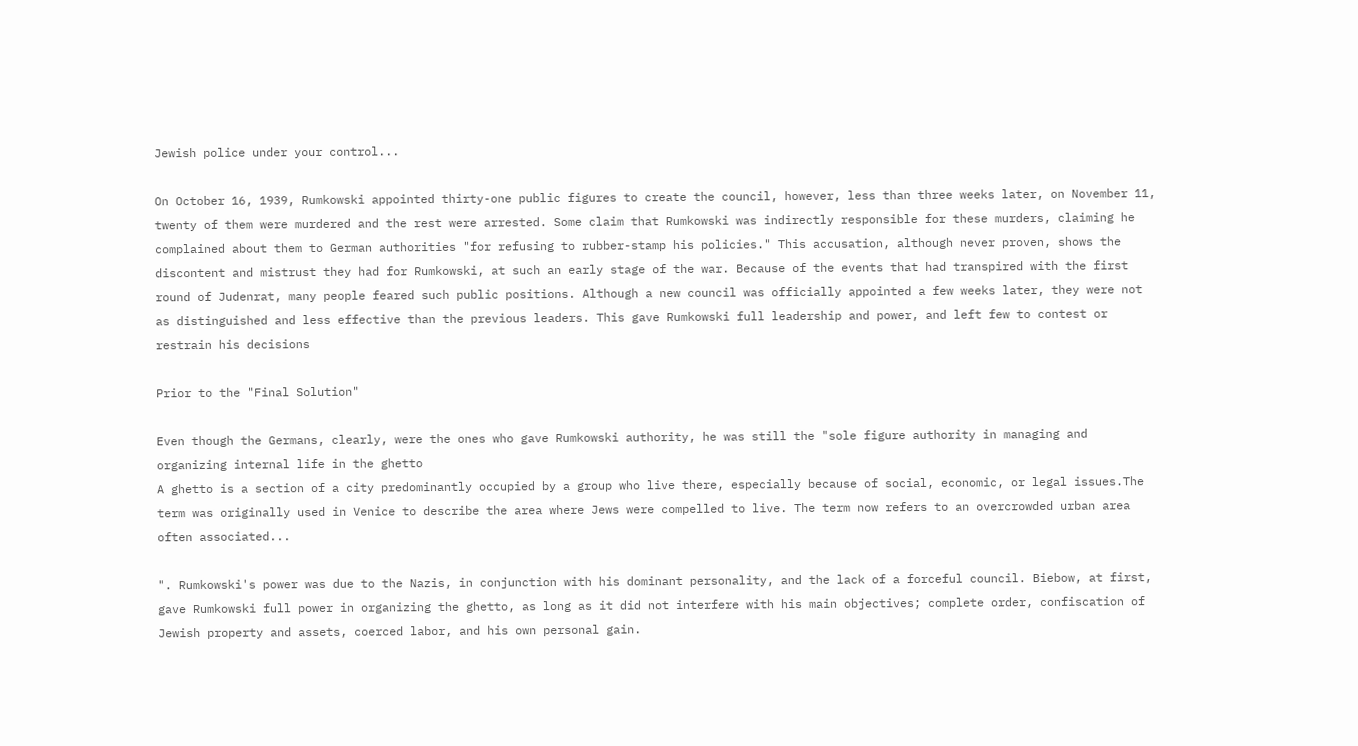Jewish police under your control...

On October 16, 1939, Rumkowski appointed thirty-one public figures to create the council, however, less than three weeks later, on November 11, twenty of them were murdered and the rest were arrested. Some claim that Rumkowski was indirectly responsible for these murders, claiming he complained about them to German authorities "for refusing to rubber-stamp his policies." This accusation, although never proven, shows the discontent and mistrust they had for Rumkowski, at such an early stage of the war. Because of the events that had transpired with the first round of Judenrat, many people feared such public positions. Although a new council was officially appointed a few weeks later, they were not as distinguished and less effective than the previous leaders. This gave Rumkowski full leadership and power, and left few to contest or restrain his decisions

Prior to the "Final Solution"

Even though the Germans, clearly, were the ones who gave Rumkowski authority, he was still the "sole figure authority in managing and organizing internal life in the ghetto
A ghetto is a section of a city predominantly occupied by a group who live there, especially because of social, economic, or legal issues.The term was originally used in Venice to describe the area where Jews were compelled to live. The term now refers to an overcrowded urban area often associated...

". Rumkowski's power was due to the Nazis, in conjunction with his dominant personality, and the lack of a forceful council. Biebow, at first, gave Rumkowski full power in organizing the ghetto, as long as it did not interfere with his main objectives; complete order, confiscation of Jewish property and assets, coerced labor, and his own personal gain.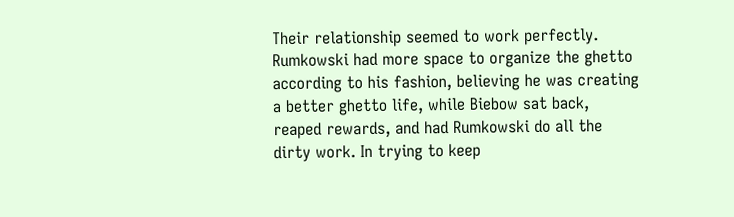Their relationship seemed to work perfectly. Rumkowski had more space to organize the ghetto according to his fashion, believing he was creating a better ghetto life, while Biebow sat back, reaped rewards, and had Rumkowski do all the dirty work. In trying to keep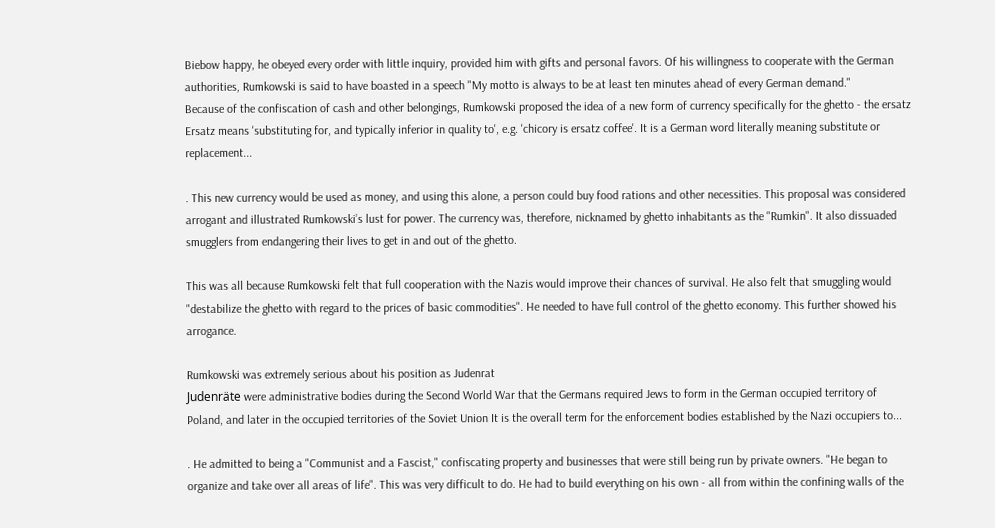Biebow happy, he obeyed every order with little inquiry, provided him with gifts and personal favors. Of his willingness to cooperate with the German authorities, Rumkowski is said to have boasted in a speech "My motto is always to be at least ten minutes ahead of every German demand."
Because of the confiscation of cash and other belongings, Rumkowski proposed the idea of a new form of currency specifically for the ghetto - the ersatz
Ersatz means 'substituting for, and typically inferior in quality to', e.g. 'chicory is ersatz coffee'. It is a German word literally meaning substitute or replacement...

. This new currency would be used as money, and using this alone, a person could buy food rations and other necessities. This proposal was considered arrogant and illustrated Rumkowski’s lust for power. The currency was, therefore, nicknamed by ghetto inhabitants as the "Rumkin". It also dissuaded smugglers from endangering their lives to get in and out of the ghetto.

This was all because Rumkowski felt that full cooperation with the Nazis would improve their chances of survival. He also felt that smuggling would "destabilize the ghetto with regard to the prices of basic commodities". He needed to have full control of the ghetto economy. This further showed his arrogance.

Rumkowski was extremely serious about his position as Judenrat
Judenräte were administrative bodies during the Second World War that the Germans required Jews to form in the German occupied territory of Poland, and later in the occupied territories of the Soviet Union It is the overall term for the enforcement bodies established by the Nazi occupiers to...

. He admitted to being a "Communist and a Fascist," confiscating property and businesses that were still being run by private owners. "He began to organize and take over all areas of life". This was very difficult to do. He had to build everything on his own - all from within the confining walls of the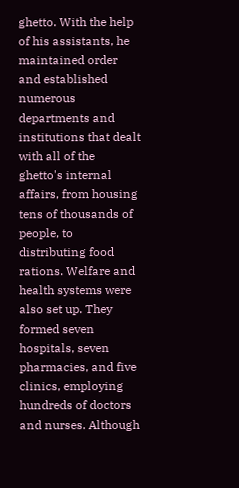ghetto. With the help of his assistants, he maintained order and established numerous departments and institutions that dealt with all of the ghetto's internal affairs, from housing tens of thousands of people, to distributing food rations. Welfare and health systems were also set up. They formed seven hospitals, seven pharmacies, and five clinics, employing hundreds of doctors and nurses. Although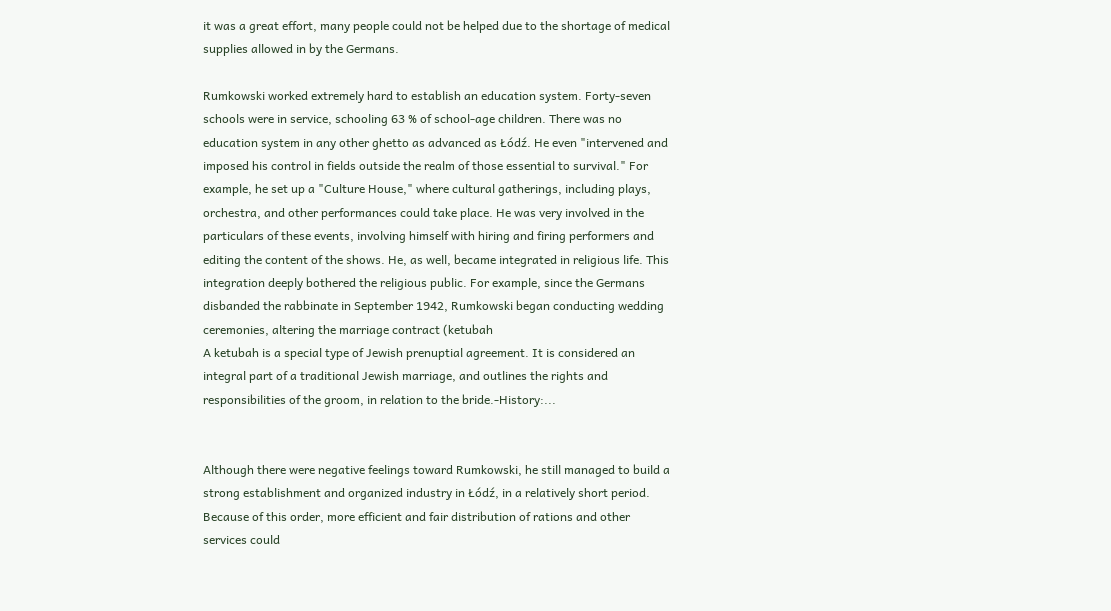it was a great effort, many people could not be helped due to the shortage of medical supplies allowed in by the Germans.

Rumkowski worked extremely hard to establish an education system. Forty-seven schools were in service, schooling 63 % of school-age children. There was no education system in any other ghetto as advanced as Łódź. He even "intervened and imposed his control in fields outside the realm of those essential to survival." For example, he set up a "Culture House," where cultural gatherings, including plays, orchestra, and other performances could take place. He was very involved in the particulars of these events, involving himself with hiring and firing performers and editing the content of the shows. He, as well, became integrated in religious life. This integration deeply bothered the religious public. For example, since the Germans disbanded the rabbinate in September 1942, Rumkowski began conducting wedding ceremonies, altering the marriage contract (ketubah
A ketubah is a special type of Jewish prenuptial agreement. It is considered an integral part of a traditional Jewish marriage, and outlines the rights and responsibilities of the groom, in relation to the bride.-History:...


Although there were negative feelings toward Rumkowski, he still managed to build a strong establishment and organized industry in Łódź, in a relatively short period. Because of this order, more efficient and fair distribution of rations and other services could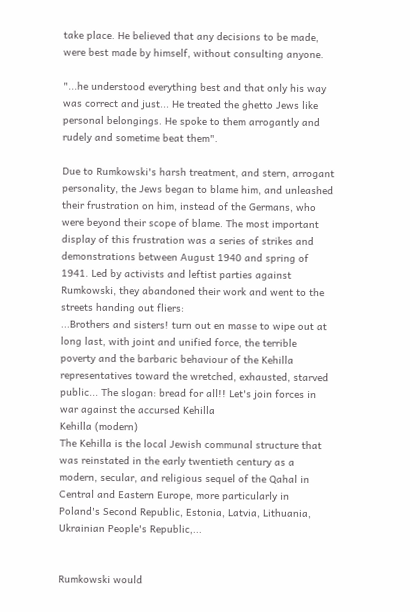take place. He believed that any decisions to be made, were best made by himself, without consulting anyone.

"...he understood everything best and that only his way was correct and just... He treated the ghetto Jews like personal belongings. He spoke to them arrogantly and rudely and sometime beat them".

Due to Rumkowski's harsh treatment, and stern, arrogant personality, the Jews began to blame him, and unleashed their frustration on him, instead of the Germans, who were beyond their scope of blame. The most important display of this frustration was a series of strikes and demonstrations between August 1940 and spring of 1941. Led by activists and leftist parties against Rumkowski, they abandoned their work and went to the streets handing out fliers:
...Brothers and sisters! turn out en masse to wipe out at long last, with joint and unified force, the terrible poverty and the barbaric behaviour of the Kehilla representatives toward the wretched, exhausted, starved public... The slogan: bread for all!! Let's join forces in war against the accursed Kehilla
Kehilla (modern)
The Kehilla is the local Jewish communal structure that was reinstated in the early twentieth century as a modern, secular, and religious sequel of the Qahal in Central and Eastern Europe, more particularly in Poland's Second Republic, Estonia, Latvia, Lithuania, Ukrainian People's Republic,...


Rumkowski would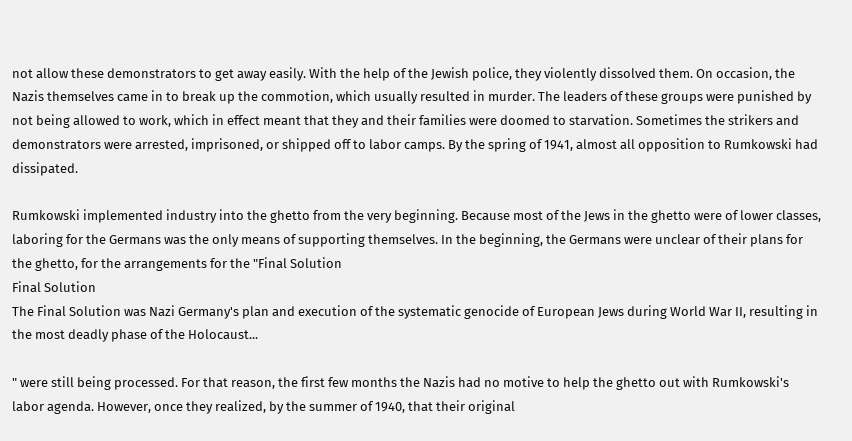not allow these demonstrators to get away easily. With the help of the Jewish police, they violently dissolved them. On occasion, the Nazis themselves came in to break up the commotion, which usually resulted in murder. The leaders of these groups were punished by not being allowed to work, which in effect meant that they and their families were doomed to starvation. Sometimes the strikers and demonstrators were arrested, imprisoned, or shipped off to labor camps. By the spring of 1941, almost all opposition to Rumkowski had dissipated.

Rumkowski implemented industry into the ghetto from the very beginning. Because most of the Jews in the ghetto were of lower classes, laboring for the Germans was the only means of supporting themselves. In the beginning, the Germans were unclear of their plans for the ghetto, for the arrangements for the "Final Solution
Final Solution
The Final Solution was Nazi Germany's plan and execution of the systematic genocide of European Jews during World War II, resulting in the most deadly phase of the Holocaust...

" were still being processed. For that reason, the first few months the Nazis had no motive to help the ghetto out with Rumkowski's labor agenda. However, once they realized, by the summer of 1940, that their original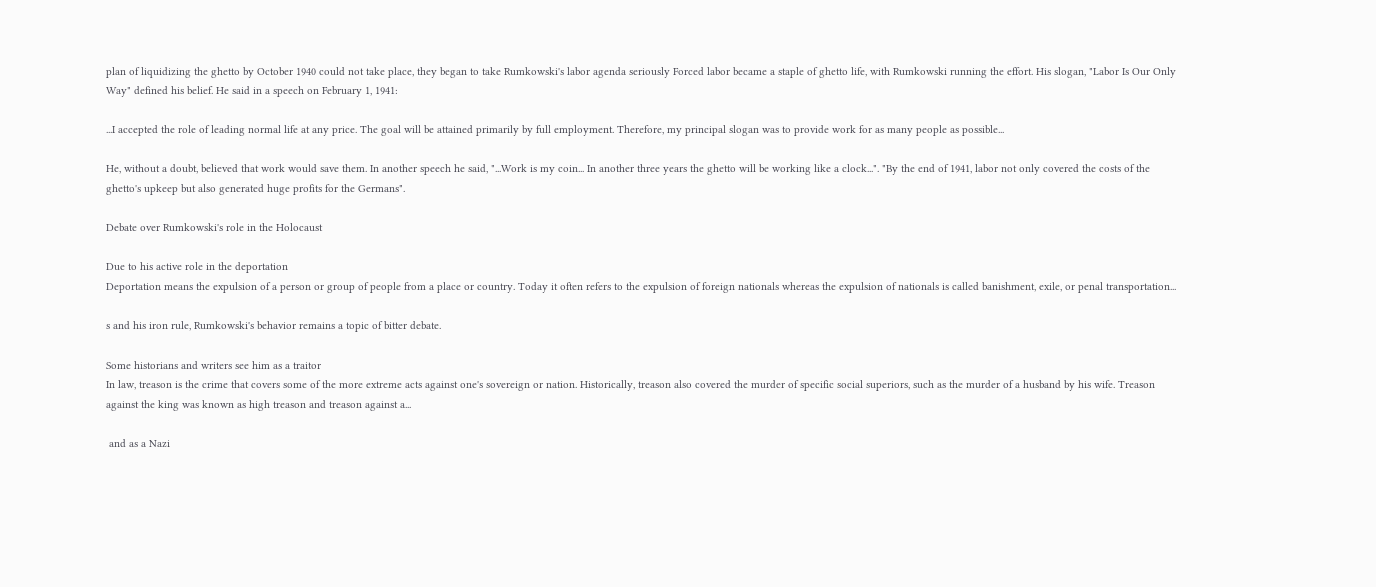plan of liquidizing the ghetto by October 1940 could not take place, they began to take Rumkowski's labor agenda seriously Forced labor became a staple of ghetto life, with Rumkowski running the effort. His slogan, "Labor Is Our Only Way" defined his belief. He said in a speech on February 1, 1941:

...I accepted the role of leading normal life at any price. The goal will be attained primarily by full employment. Therefore, my principal slogan was to provide work for as many people as possible...

He, without a doubt, believed that work would save them. In another speech he said, "...Work is my coin... In another three years the ghetto will be working like a clock...". "By the end of 1941, labor not only covered the costs of the ghetto's upkeep but also generated huge profits for the Germans".

Debate over Rumkowski's role in the Holocaust

Due to his active role in the deportation
Deportation means the expulsion of a person or group of people from a place or country. Today it often refers to the expulsion of foreign nationals whereas the expulsion of nationals is called banishment, exile, or penal transportation...

s and his iron rule, Rumkowski's behavior remains a topic of bitter debate.

Some historians and writers see him as a traitor
In law, treason is the crime that covers some of the more extreme acts against one's sovereign or nation. Historically, treason also covered the murder of specific social superiors, such as the murder of a husband by his wife. Treason against the king was known as high treason and treason against a...

 and as a Nazi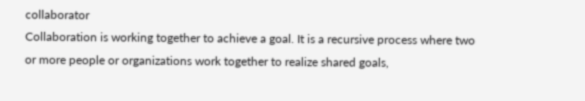collaborator
Collaboration is working together to achieve a goal. It is a recursive process where two or more people or organizations work together to realize shared goals,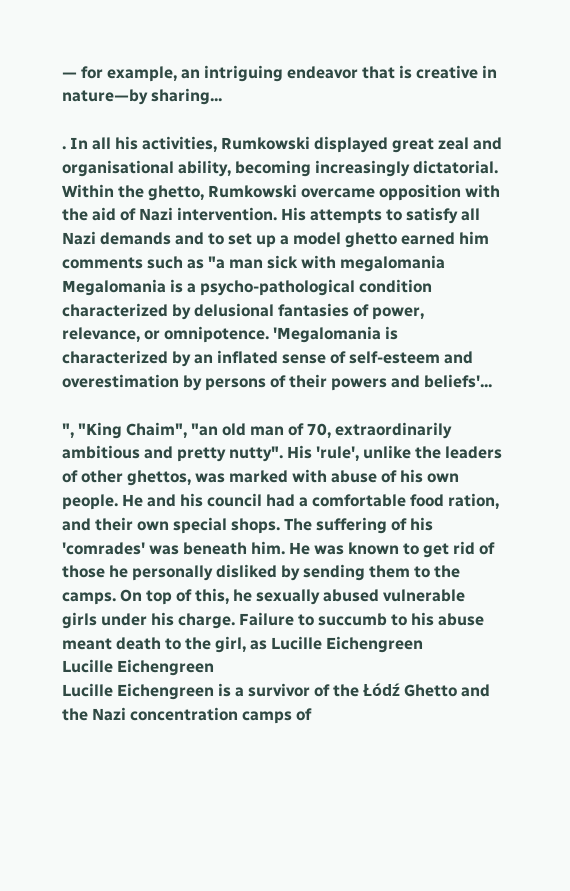— for example, an intriguing endeavor that is creative in nature—by sharing...

. In all his activities, Rumkowski displayed great zeal and organisational ability, becoming increasingly dictatorial. Within the ghetto, Rumkowski overcame opposition with the aid of Nazi intervention. His attempts to satisfy all Nazi demands and to set up a model ghetto earned him comments such as "a man sick with megalomania
Megalomania is a psycho-pathological condition characterized by delusional fantasies of power, relevance, or omnipotence. 'Megalomania is characterized by an inflated sense of self-esteem and overestimation by persons of their powers and beliefs'...

", "King Chaim", "an old man of 70, extraordinarily ambitious and pretty nutty". His 'rule', unlike the leaders of other ghettos, was marked with abuse of his own people. He and his council had a comfortable food ration, and their own special shops. The suffering of his 'comrades' was beneath him. He was known to get rid of those he personally disliked by sending them to the camps. On top of this, he sexually abused vulnerable girls under his charge. Failure to succumb to his abuse meant death to the girl, as Lucille Eichengreen
Lucille Eichengreen
Lucille Eichengreen is a survivor of the Łódź Ghetto and the Nazi concentration camps of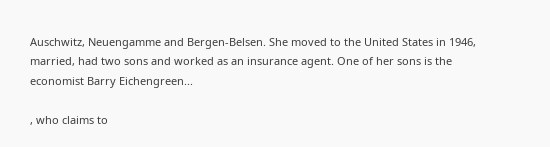Auschwitz, Neuengamme and Bergen-Belsen. She moved to the United States in 1946, married, had two sons and worked as an insurance agent. One of her sons is the economist Barry Eichengreen...

, who claims to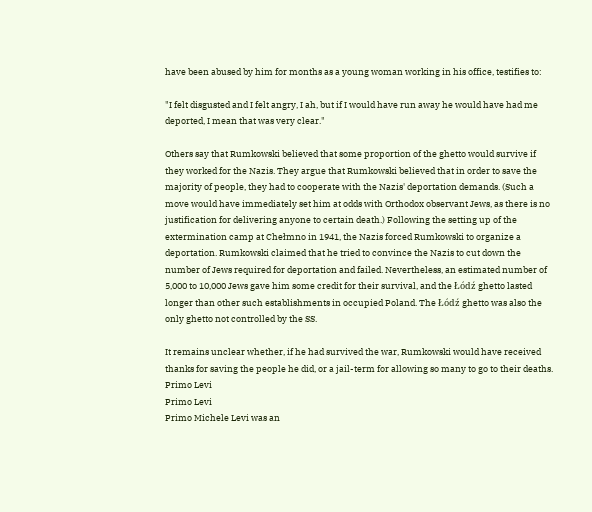have been abused by him for months as a young woman working in his office, testifies to:

"I felt disgusted and I felt angry, I ah, but if I would have run away he would have had me deported, I mean that was very clear."

Others say that Rumkowski believed that some proportion of the ghetto would survive if they worked for the Nazis. They argue that Rumkowski believed that in order to save the majority of people, they had to cooperate with the Nazis' deportation demands. (Such a move would have immediately set him at odds with Orthodox observant Jews, as there is no justification for delivering anyone to certain death.) Following the setting up of the extermination camp at Chełmno in 1941, the Nazis forced Rumkowski to organize a deportation. Rumkowski claimed that he tried to convince the Nazis to cut down the number of Jews required for deportation and failed. Nevertheless, an estimated number of 5,000 to 10,000 Jews gave him some credit for their survival, and the Łódź ghetto lasted longer than other such establishments in occupied Poland. The Łódź ghetto was also the only ghetto not controlled by the SS.

It remains unclear whether, if he had survived the war, Rumkowski would have received thanks for saving the people he did, or a jail-term for allowing so many to go to their deaths. Primo Levi
Primo Levi
Primo Michele Levi was an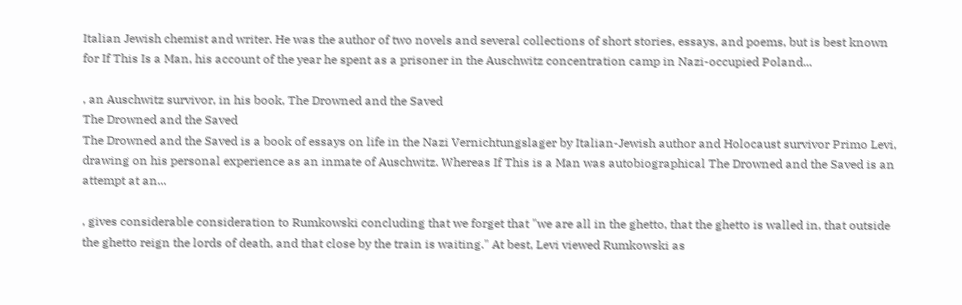Italian Jewish chemist and writer. He was the author of two novels and several collections of short stories, essays, and poems, but is best known for If This Is a Man, his account of the year he spent as a prisoner in the Auschwitz concentration camp in Nazi-occupied Poland...

, an Auschwitz survivor, in his book, The Drowned and the Saved
The Drowned and the Saved
The Drowned and the Saved is a book of essays on life in the Nazi Vernichtungslager by Italian-Jewish author and Holocaust survivor Primo Levi, drawing on his personal experience as an inmate of Auschwitz. Whereas If This is a Man was autobiographical The Drowned and the Saved is an attempt at an...

, gives considerable consideration to Rumkowski concluding that we forget that "we are all in the ghetto, that the ghetto is walled in, that outside the ghetto reign the lords of death, and that close by the train is waiting." At best, Levi viewed Rumkowski as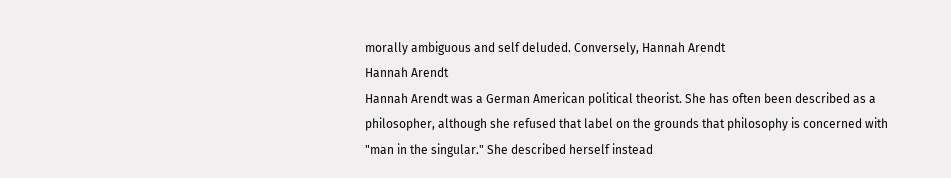morally ambiguous and self deluded. Conversely, Hannah Arendt
Hannah Arendt
Hannah Arendt was a German American political theorist. She has often been described as a philosopher, although she refused that label on the grounds that philosophy is concerned with "man in the singular." She described herself instead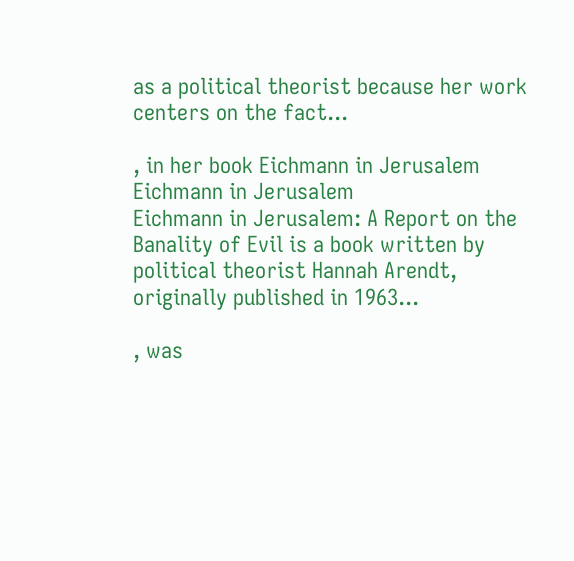as a political theorist because her work centers on the fact...

, in her book Eichmann in Jerusalem
Eichmann in Jerusalem
Eichmann in Jerusalem: A Report on the Banality of Evil is a book written by political theorist Hannah Arendt, originally published in 1963...

, was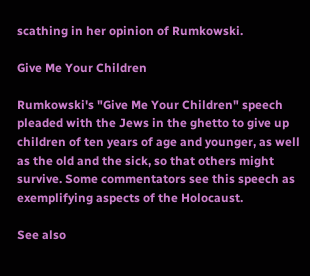scathing in her opinion of Rumkowski.

Give Me Your Children

Rumkowski's "Give Me Your Children" speech pleaded with the Jews in the ghetto to give up children of ten years of age and younger, as well as the old and the sick, so that others might survive. Some commentators see this speech as exemplifying aspects of the Holocaust.

See also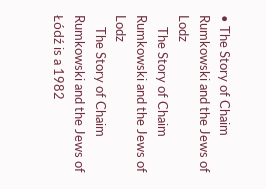• The Story of Chaim Rumkowski and the Jews of Lodz
    The Story of Chaim Rumkowski and the Jews of Lodz
    The Story of Chaim Rumkowski and the Jews of Łódź is a 1982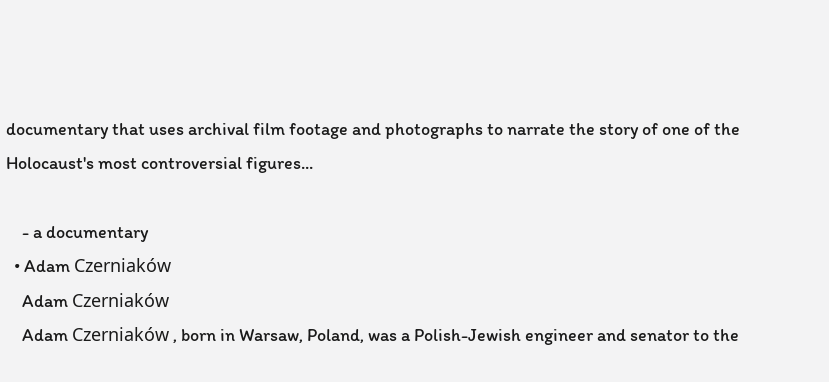documentary that uses archival film footage and photographs to narrate the story of one of the Holocaust's most controversial figures...

    - a documentary
  • Adam Czerniaków
    Adam Czerniaków
    Adam Czerniaków , born in Warsaw, Poland, was a Polish-Jewish engineer and senator to the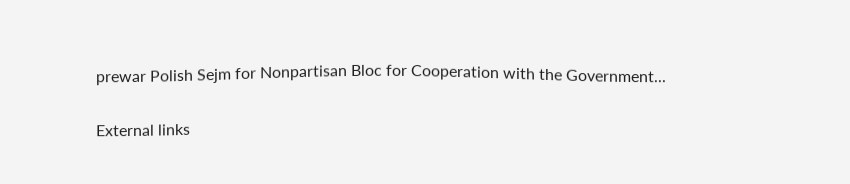prewar Polish Sejm for Nonpartisan Bloc for Cooperation with the Government...

External links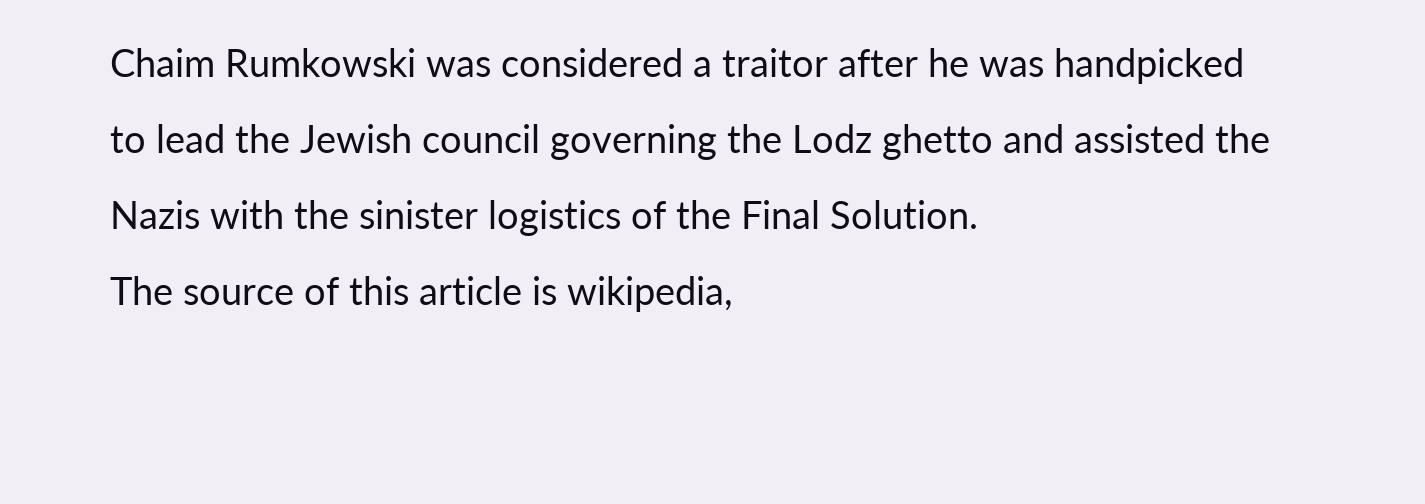Chaim Rumkowski was considered a traitor after he was handpicked to lead the Jewish council governing the Lodz ghetto and assisted the Nazis with the sinister logistics of the Final Solution.
The source of this article is wikipedia,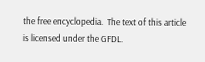the free encyclopedia.  The text of this article is licensed under the GFDL.